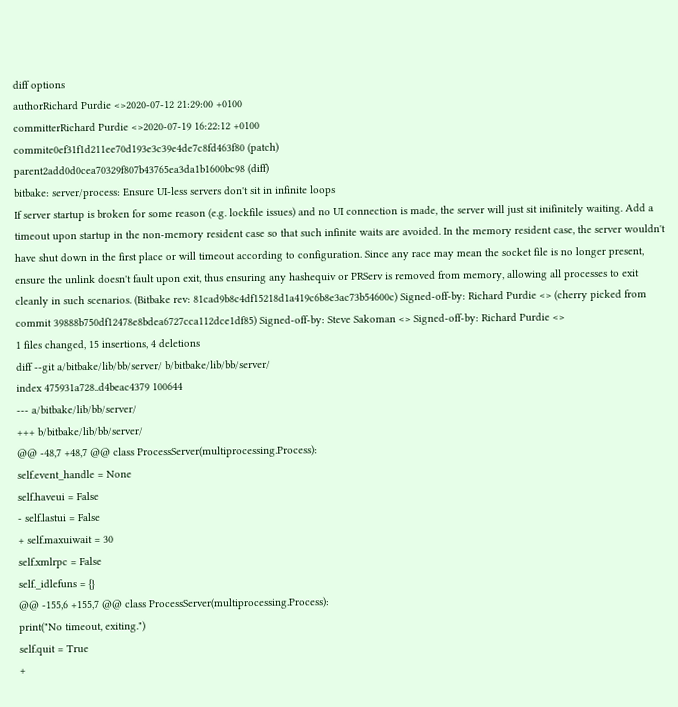diff options
authorRichard Purdie <>2020-07-12 21:29:00 +0100
committerRichard Purdie <>2020-07-19 16:22:12 +0100
commite0ef31f1d211ee70d193e3c39e4de7c8fd463f80 (patch)
parent2add0d0cea70329f807b43765ea3da1b1600bc98 (diff)
bitbake: server/process: Ensure UI-less servers don't sit in infinite loops
If server startup is broken for some reason (e.g. lockfile issues) and no UI connection is made, the server will just sit inifinitely waiting. Add a timeout upon startup in the non-memory resident case so that such infinite waits are avoided. In the memory resident case, the server wouldn't have shut down in the first place or will timeout according to configuration. Since any race may mean the socket file is no longer present, ensure the unlink doesn't fault upon exit, thus ensuring any hashequiv or PRServ is removed from memory, allowing all processes to exit cleanly in such scenarios. (Bitbake rev: 81cad9b8c4df15218d1a419c6b8e3ac73b54600c) Signed-off-by: Richard Purdie <> (cherry picked from commit 39888b750df12478e8bdea6727cca112dce1df85) Signed-off-by: Steve Sakoman <> Signed-off-by: Richard Purdie <>
1 files changed, 15 insertions, 4 deletions
diff --git a/bitbake/lib/bb/server/ b/bitbake/lib/bb/server/
index 475931a728..d4beac4379 100644
--- a/bitbake/lib/bb/server/
+++ b/bitbake/lib/bb/server/
@@ -48,7 +48,7 @@ class ProcessServer(multiprocessing.Process):
self.event_handle = None
self.haveui = False
- self.lastui = False
+ self.maxuiwait = 30
self.xmlrpc = False
self._idlefuns = {}
@@ -155,6 +155,7 @@ class ProcessServer(multiprocessing.Process):
print("No timeout, exiting.")
self.quit = True
+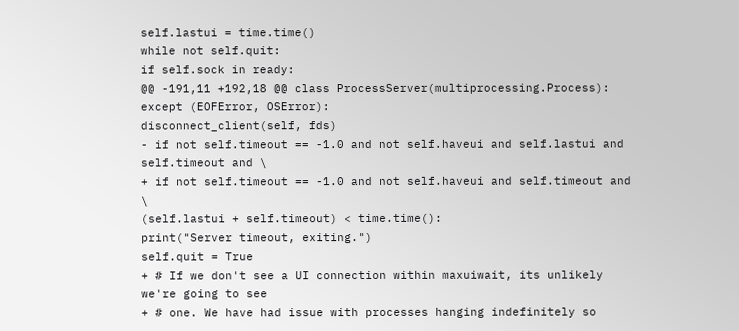self.lastui = time.time()
while not self.quit:
if self.sock in ready:
@@ -191,11 +192,18 @@ class ProcessServer(multiprocessing.Process):
except (EOFError, OSError):
disconnect_client(self, fds)
- if not self.timeout == -1.0 and not self.haveui and self.lastui and self.timeout and \
+ if not self.timeout == -1.0 and not self.haveui and self.timeout and \
(self.lastui + self.timeout) < time.time():
print("Server timeout, exiting.")
self.quit = True
+ # If we don't see a UI connection within maxuiwait, its unlikely we're going to see
+ # one. We have had issue with processes hanging indefinitely so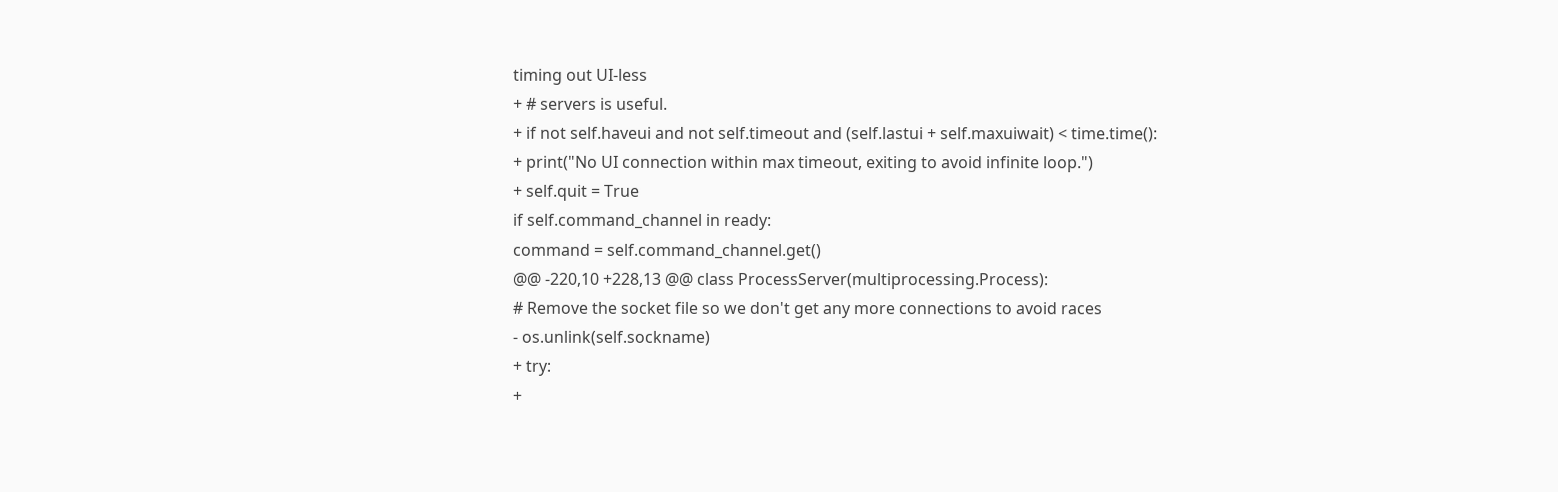timing out UI-less
+ # servers is useful.
+ if not self.haveui and not self.timeout and (self.lastui + self.maxuiwait) < time.time():
+ print("No UI connection within max timeout, exiting to avoid infinite loop.")
+ self.quit = True
if self.command_channel in ready:
command = self.command_channel.get()
@@ -220,10 +228,13 @@ class ProcessServer(multiprocessing.Process):
# Remove the socket file so we don't get any more connections to avoid races
- os.unlink(self.sockname)
+ try:
+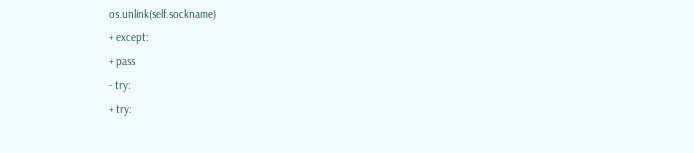os.unlink(self.sockname)
+ except:
+ pass
- try:
+ try: